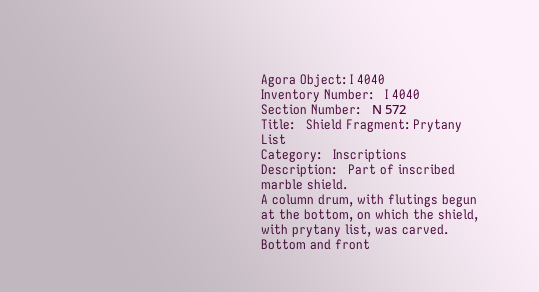Agora Object: I 4040
Inventory Number:   I 4040
Section Number:   Ν 572
Title:   Shield Fragment: Prytany List
Category:   Inscriptions
Description:   Part of inscribed marble shield.
A column drum, with flutings begun at the bottom, on which the shield, with prytany list, was carved. Bottom and front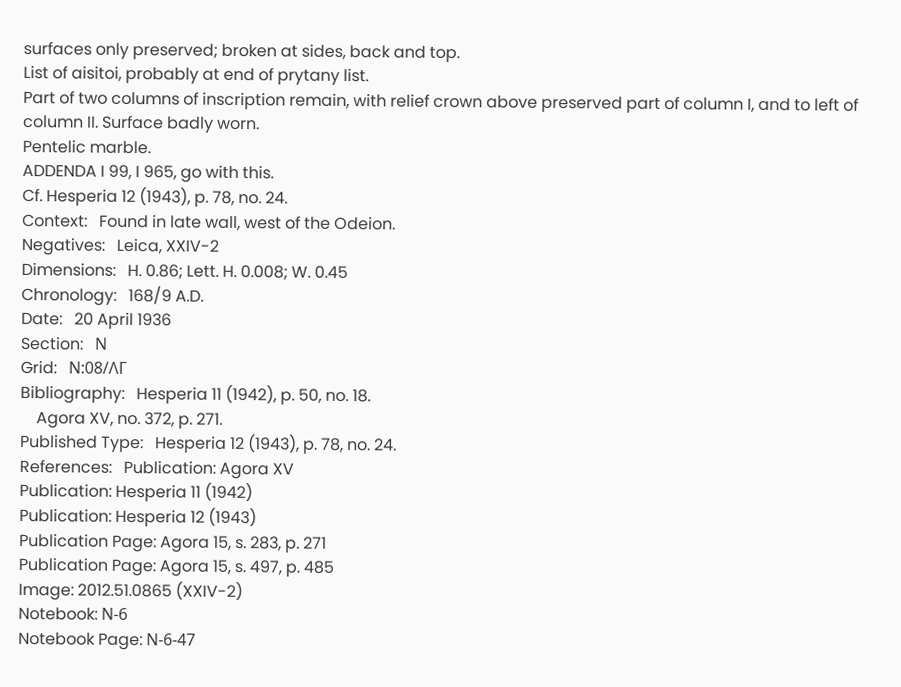surfaces only preserved; broken at sides, back and top.
List of aisitoi, probably at end of prytany list.
Part of two columns of inscription remain, with relief crown above preserved part of column I, and to left of column II. Surface badly worn.
Pentelic marble.
ADDENDA I 99, I 965, go with this.
Cf. Hesperia 12 (1943), p. 78, no. 24.
Context:   Found in late wall, west of the Odeion.
Negatives:   Leica, XXIV-2
Dimensions:   H. 0.86; Lett. H. 0.008; W. 0.45
Chronology:   168/9 A.D.
Date:   20 April 1936
Section:   Ν
Grid:   Ν:08/ΛΓ
Bibliography:   Hesperia 11 (1942), p. 50, no. 18.
    Agora XV, no. 372, p. 271.
Published Type:   Hesperia 12 (1943), p. 78, no. 24.
References:   Publication: Agora XV
Publication: Hesperia 11 (1942)
Publication: Hesperia 12 (1943)
Publication Page: Agora 15, s. 283, p. 271
Publication Page: Agora 15, s. 497, p. 485
Image: 2012.51.0865 (XXIV-2)
Notebook: Ν-6
Notebook Page: Ν-6-47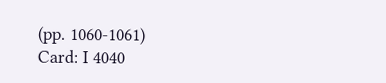(pp. 1060-1061)
Card: I 4040